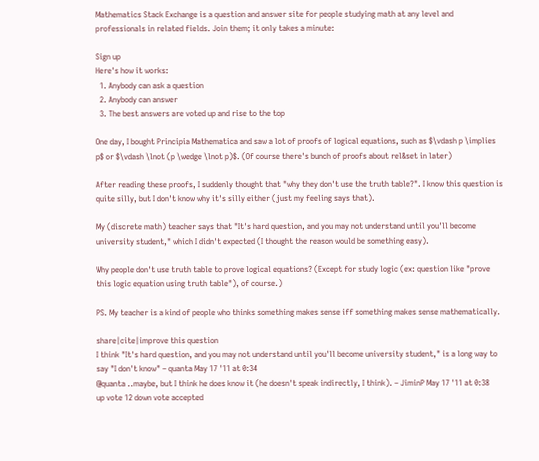Mathematics Stack Exchange is a question and answer site for people studying math at any level and professionals in related fields. Join them; it only takes a minute:

Sign up
Here's how it works:
  1. Anybody can ask a question
  2. Anybody can answer
  3. The best answers are voted up and rise to the top

One day, I bought Principia Mathematica and saw a lot of proofs of logical equations, such as $\vdash p \implies p$ or $\vdash \lnot (p \wedge \lnot p)$. (Of course there's bunch of proofs about rel&set in later)

After reading these proofs, I suddenly thought that "why they don't use the truth table?". I know this question is quite silly, but I don't know why it's silly either (just my feeling says that).

My (discrete math) teacher says that "It's hard question, and you may not understand until you'll become university student," which I didn't expected (I thought the reason would be something easy).

Why people don't use truth table to prove logical equations? (Except for study logic (ex: question like "prove this logic equation using truth table"), of course.)

PS. My teacher is a kind of people who thinks something makes sense iff something makes sense mathematically.

share|cite|improve this question
I think "It's hard question, and you may not understand until you'll become university student," is a long way to say "I don't know" – quanta May 17 '11 at 0:34
@quanta ..maybe, but I think he does know it (he doesn't speak indirectly, I think). – JiminP May 17 '11 at 0:38
up vote 12 down vote accepted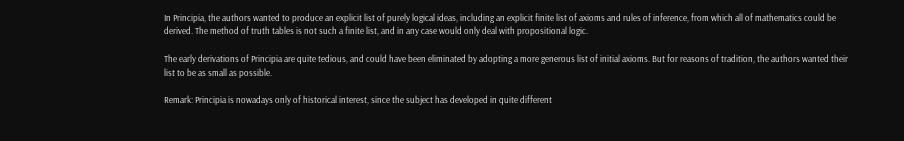In Principia, the authors wanted to produce an explicit list of purely logical ideas, including an explicit finite list of axioms and rules of inference, from which all of mathematics could be derived. The method of truth tables is not such a finite list, and in any case would only deal with propositional logic.

The early derivations of Principia are quite tedious, and could have been eliminated by adopting a more generous list of initial axioms. But for reasons of tradition, the authors wanted their list to be as small as possible.

Remark: Principia is nowadays only of historical interest, since the subject has developed in quite different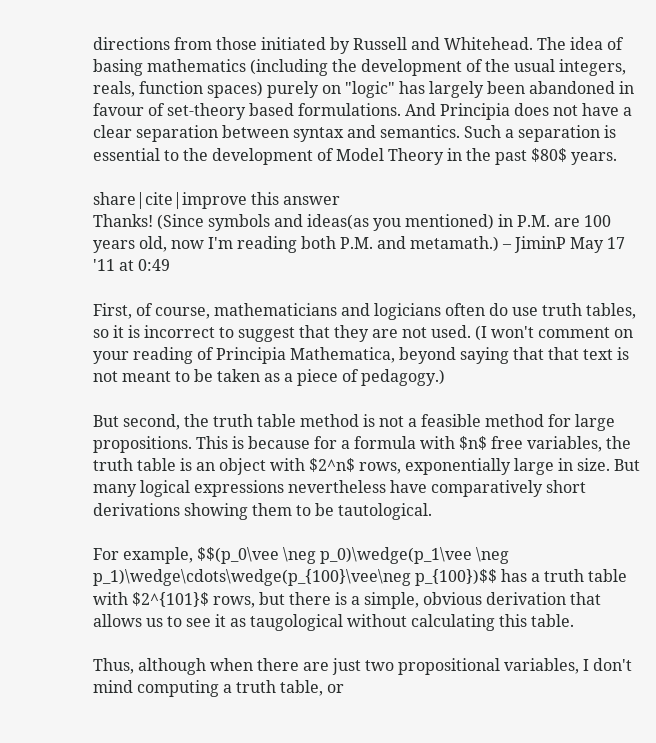directions from those initiated by Russell and Whitehead. The idea of basing mathematics (including the development of the usual integers, reals, function spaces) purely on "logic" has largely been abandoned in favour of set-theory based formulations. And Principia does not have a clear separation between syntax and semantics. Such a separation is essential to the development of Model Theory in the past $80$ years.

share|cite|improve this answer
Thanks! (Since symbols and ideas(as you mentioned) in P.M. are 100 years old, now I'm reading both P.M. and metamath.) – JiminP May 17 '11 at 0:49

First, of course, mathematicians and logicians often do use truth tables, so it is incorrect to suggest that they are not used. (I won't comment on your reading of Principia Mathematica, beyond saying that that text is not meant to be taken as a piece of pedagogy.)

But second, the truth table method is not a feasible method for large propositions. This is because for a formula with $n$ free variables, the truth table is an object with $2^n$ rows, exponentially large in size. But many logical expressions nevertheless have comparatively short derivations showing them to be tautological.

For example, $$(p_0\vee \neg p_0)\wedge(p_1\vee \neg p_1)\wedge\cdots\wedge(p_{100}\vee\neg p_{100})$$ has a truth table with $2^{101}$ rows, but there is a simple, obvious derivation that allows us to see it as taugological without calculating this table.

Thus, although when there are just two propositional variables, I don't mind computing a truth table, or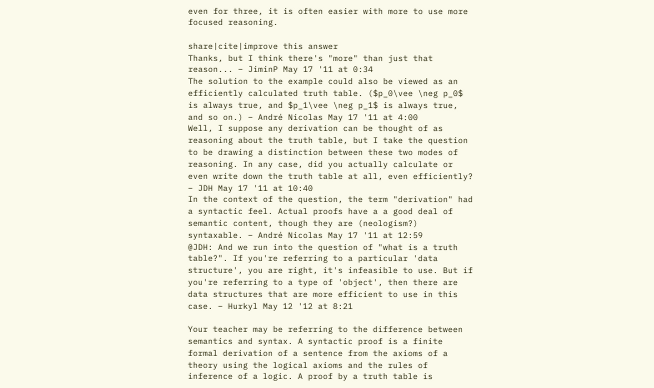even for three, it is often easier with more to use more focused reasoning.

share|cite|improve this answer
Thanks, but I think there's "more" than just that reason... – JiminP May 17 '11 at 0:34
The solution to the example could also be viewed as an efficiently calculated truth table. ($p_0\vee \neg p_0$ is always true, and $p_1\vee \neg p_1$ is always true, and so on.) – André Nicolas May 17 '11 at 4:00
Well, I suppose any derivation can be thought of as reasoning about the truth table, but I take the question to be drawing a distinction between these two modes of reasoning. In any case, did you actually calculate or even write down the truth table at all, even efficiently? – JDH May 17 '11 at 10:40
In the context of the question, the term "derivation" had a syntactic feel. Actual proofs have a a good deal of semantic content, though they are (neologism?) syntaxable. – André Nicolas May 17 '11 at 12:59
@JDH: And we run into the question of "what is a truth table?". If you're referring to a particular 'data structure', you are right, it's infeasible to use. But if you're referring to a type of 'object', then there are data structures that are more efficient to use in this case. – Hurkyl May 12 '12 at 8:21

Your teacher may be referring to the difference between semantics and syntax. A syntactic proof is a finite formal derivation of a sentence from the axioms of a theory using the logical axioms and the rules of inference of a logic. A proof by a truth table is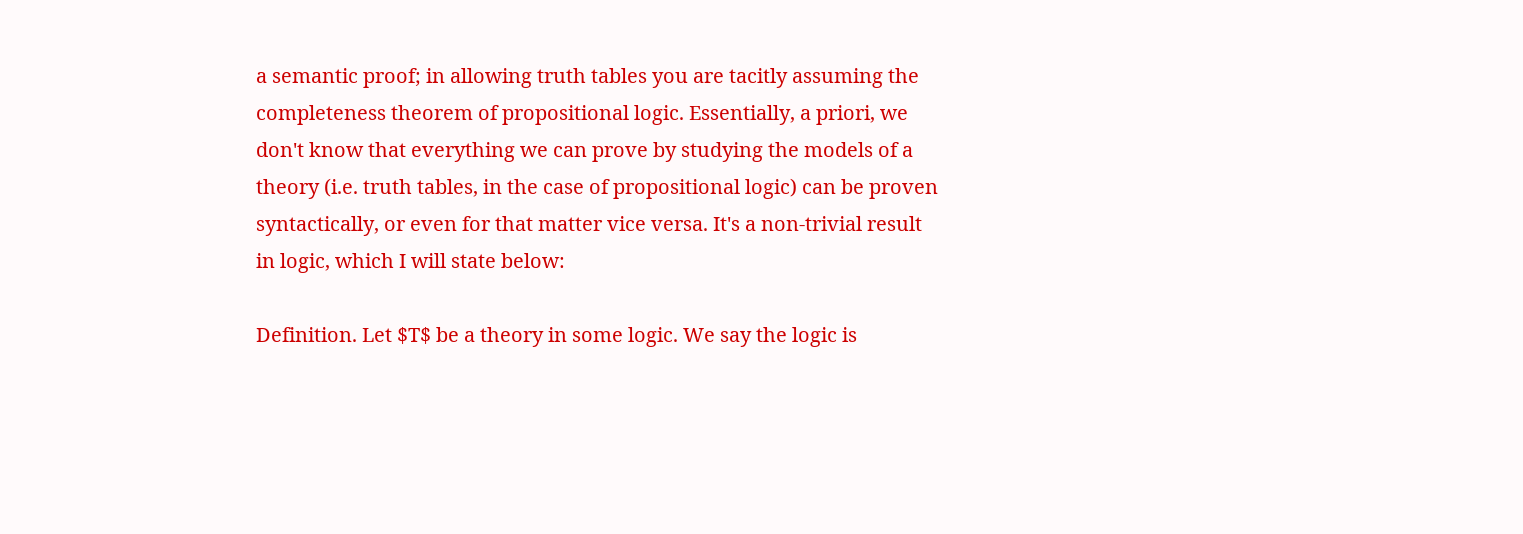a semantic proof; in allowing truth tables you are tacitly assuming the completeness theorem of propositional logic. Essentially, a priori, we don't know that everything we can prove by studying the models of a theory (i.e. truth tables, in the case of propositional logic) can be proven syntactically, or even for that matter vice versa. It's a non-trivial result in logic, which I will state below:

Definition. Let $T$ be a theory in some logic. We say the logic is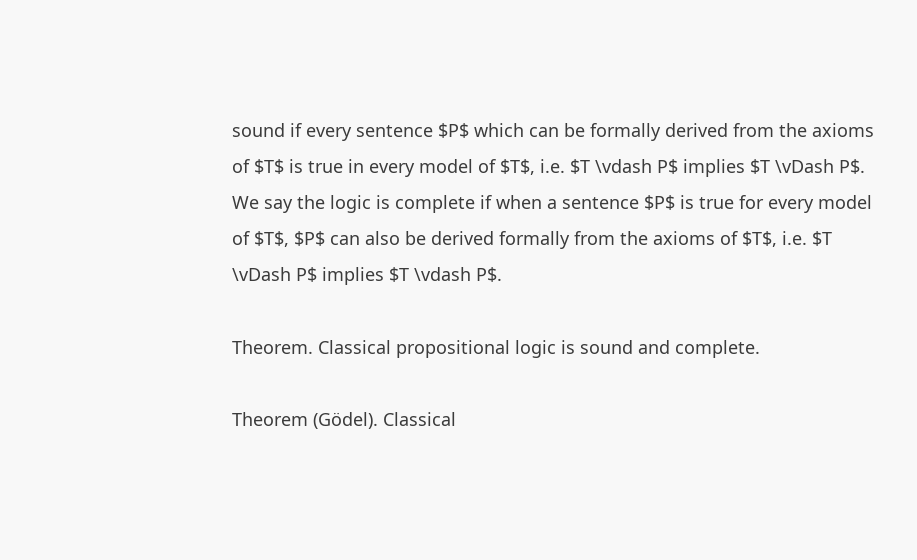sound if every sentence $P$ which can be formally derived from the axioms of $T$ is true in every model of $T$, i.e. $T \vdash P$ implies $T \vDash P$. We say the logic is complete if when a sentence $P$ is true for every model of $T$, $P$ can also be derived formally from the axioms of $T$, i.e. $T \vDash P$ implies $T \vdash P$.

Theorem. Classical propositional logic is sound and complete.

Theorem (Gödel). Classical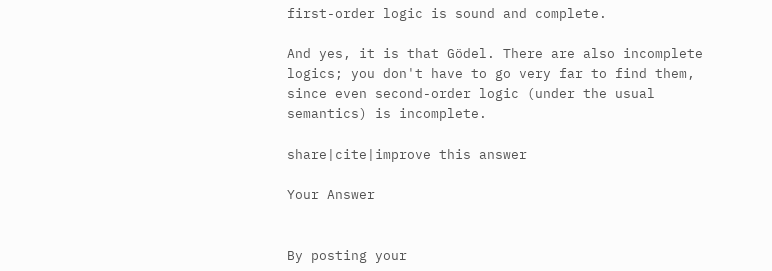first-order logic is sound and complete.

And yes, it is that Gödel. There are also incomplete logics; you don't have to go very far to find them, since even second-order logic (under the usual semantics) is incomplete.

share|cite|improve this answer

Your Answer


By posting your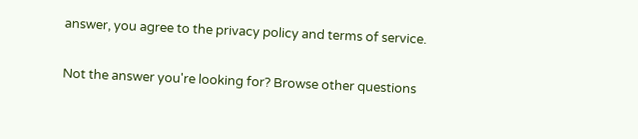answer, you agree to the privacy policy and terms of service.

Not the answer you're looking for? Browse other questions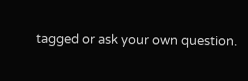tagged or ask your own question.